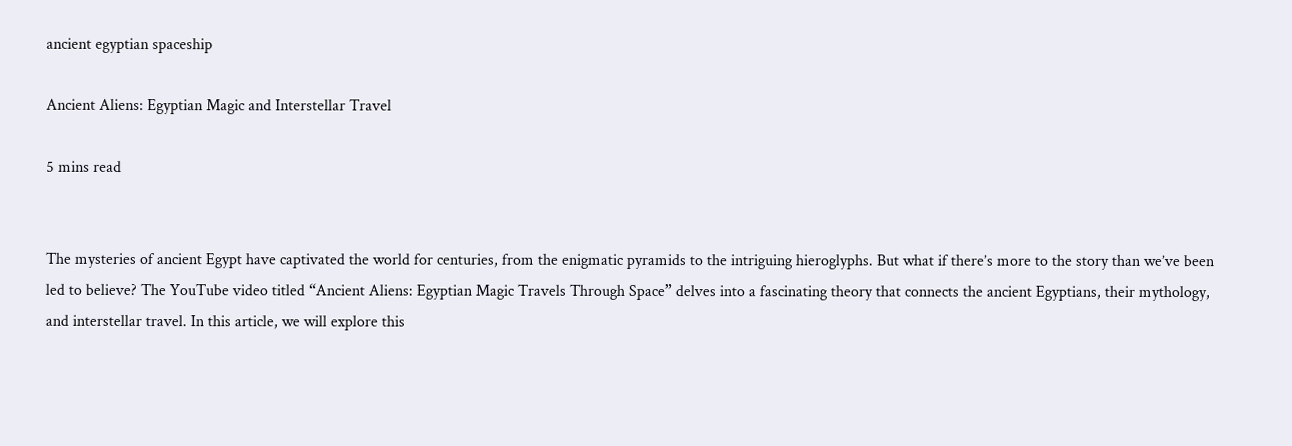ancient egyptian spaceship

Ancient Aliens: Egyptian Magic and Interstellar Travel

5 mins read


The mysteries of ancient Egypt have captivated the world for centuries, from the enigmatic pyramids to the intriguing hieroglyphs. But what if there’s more to the story than we’ve been led to believe? The YouTube video titled “Ancient Aliens: Egyptian Magic Travels Through Space” delves into a fascinating theory that connects the ancient Egyptians, their mythology, and interstellar travel. In this article, we will explore this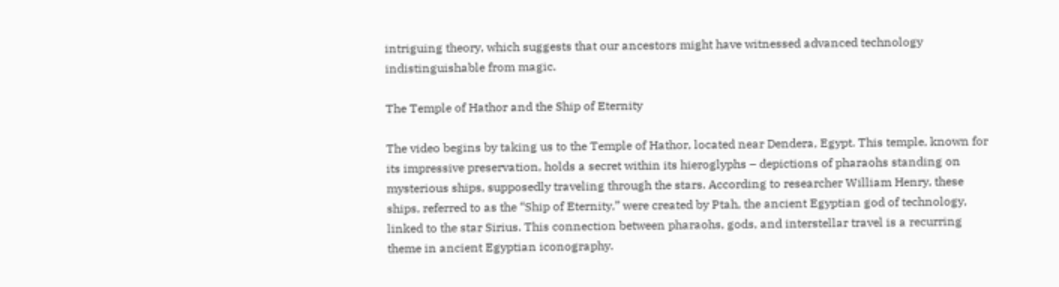intriguing theory, which suggests that our ancestors might have witnessed advanced technology indistinguishable from magic.

The Temple of Hathor and the Ship of Eternity

The video begins by taking us to the Temple of Hathor, located near Dendera, Egypt. This temple, known for its impressive preservation, holds a secret within its hieroglyphs – depictions of pharaohs standing on mysterious ships, supposedly traveling through the stars. According to researcher William Henry, these ships, referred to as the “Ship of Eternity,” were created by Ptah, the ancient Egyptian god of technology, linked to the star Sirius. This connection between pharaohs, gods, and interstellar travel is a recurring theme in ancient Egyptian iconography.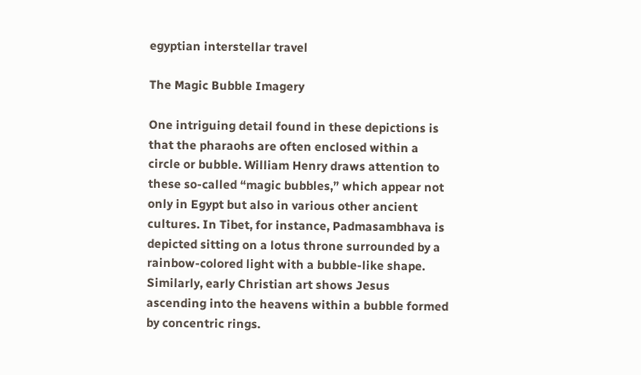egyptian interstellar travel

The Magic Bubble Imagery

One intriguing detail found in these depictions is that the pharaohs are often enclosed within a circle or bubble. William Henry draws attention to these so-called “magic bubbles,” which appear not only in Egypt but also in various other ancient cultures. In Tibet, for instance, Padmasambhava is depicted sitting on a lotus throne surrounded by a rainbow-colored light with a bubble-like shape. Similarly, early Christian art shows Jesus ascending into the heavens within a bubble formed by concentric rings.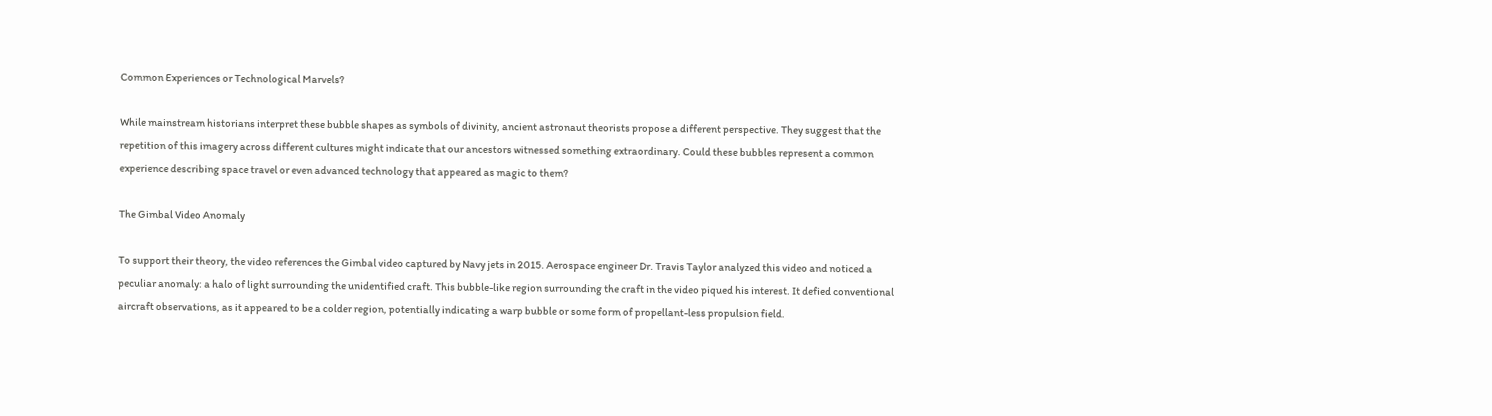Common Experiences or Technological Marvels?

While mainstream historians interpret these bubble shapes as symbols of divinity, ancient astronaut theorists propose a different perspective. They suggest that the repetition of this imagery across different cultures might indicate that our ancestors witnessed something extraordinary. Could these bubbles represent a common experience describing space travel or even advanced technology that appeared as magic to them?

The Gimbal Video Anomaly

To support their theory, the video references the Gimbal video captured by Navy jets in 2015. Aerospace engineer Dr. Travis Taylor analyzed this video and noticed a peculiar anomaly: a halo of light surrounding the unidentified craft. This bubble-like region surrounding the craft in the video piqued his interest. It defied conventional aircraft observations, as it appeared to be a colder region, potentially indicating a warp bubble or some form of propellant-less propulsion field.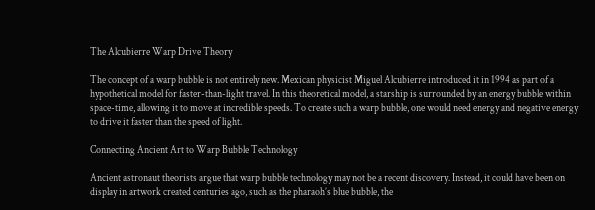The Alcubierre Warp Drive Theory

The concept of a warp bubble is not entirely new. Mexican physicist Miguel Alcubierre introduced it in 1994 as part of a hypothetical model for faster-than-light travel. In this theoretical model, a starship is surrounded by an energy bubble within space-time, allowing it to move at incredible speeds. To create such a warp bubble, one would need energy and negative energy to drive it faster than the speed of light.

Connecting Ancient Art to Warp Bubble Technology

Ancient astronaut theorists argue that warp bubble technology may not be a recent discovery. Instead, it could have been on display in artwork created centuries ago, such as the pharaoh’s blue bubble, the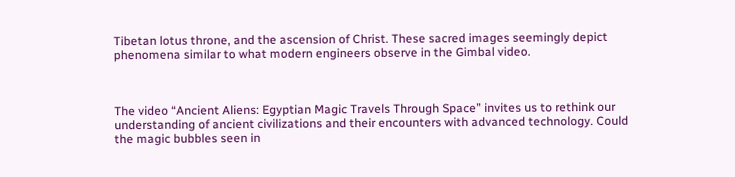Tibetan lotus throne, and the ascension of Christ. These sacred images seemingly depict phenomena similar to what modern engineers observe in the Gimbal video.



The video “Ancient Aliens: Egyptian Magic Travels Through Space” invites us to rethink our understanding of ancient civilizations and their encounters with advanced technology. Could the magic bubbles seen in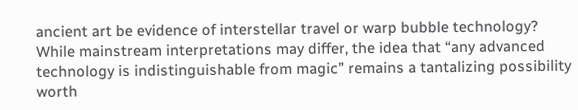ancient art be evidence of interstellar travel or warp bubble technology? While mainstream interpretations may differ, the idea that “any advanced technology is indistinguishable from magic” remains a tantalizing possibility worth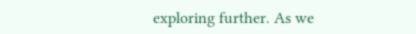exploring further. As we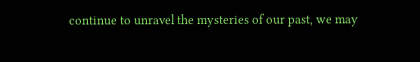continue to unravel the mysteries of our past, we may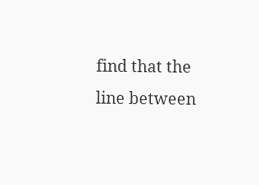find that the line between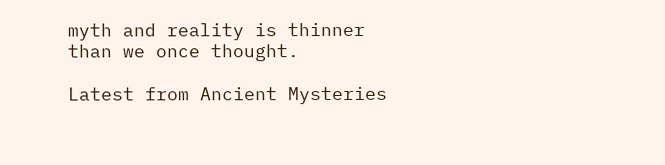myth and reality is thinner than we once thought.

Latest from Ancient Mysteries